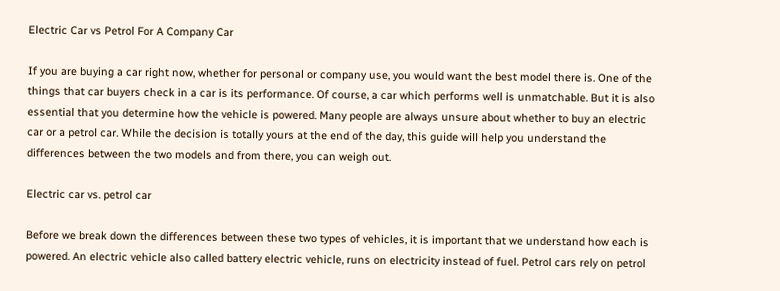Electric Car vs Petrol For A Company Car

If you are buying a car right now, whether for personal or company use, you would want the best model there is. One of the things that car buyers check in a car is its performance. Of course, a car which performs well is unmatchable. But it is also essential that you determine how the vehicle is powered. Many people are always unsure about whether to buy an electric car or a petrol car. While the decision is totally yours at the end of the day, this guide will help you understand the differences between the two models and from there, you can weigh out.

Electric car vs. petrol car

Before we break down the differences between these two types of vehicles, it is important that we understand how each is powered. An electric vehicle also called battery electric vehicle, runs on electricity instead of fuel. Petrol cars rely on petrol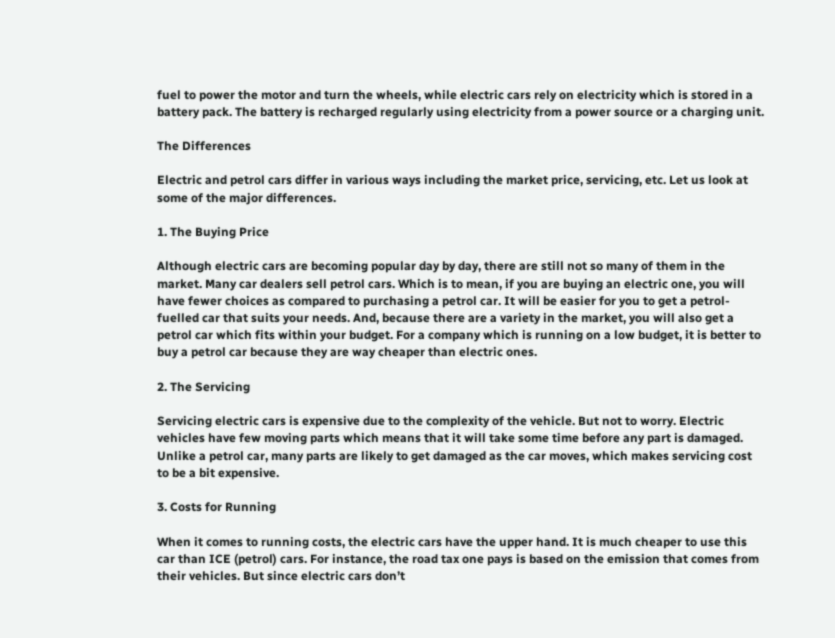fuel to power the motor and turn the wheels, while electric cars rely on electricity which is stored in a battery pack. The battery is recharged regularly using electricity from a power source or a charging unit.

The Differences

Electric and petrol cars differ in various ways including the market price, servicing, etc. Let us look at some of the major differences.

1. The Buying Price

Although electric cars are becoming popular day by day, there are still not so many of them in the market. Many car dealers sell petrol cars. Which is to mean, if you are buying an electric one, you will have fewer choices as compared to purchasing a petrol car. It will be easier for you to get a petrol-fuelled car that suits your needs. And, because there are a variety in the market, you will also get a petrol car which fits within your budget. For a company which is running on a low budget, it is better to buy a petrol car because they are way cheaper than electric ones.

2. The Servicing

Servicing electric cars is expensive due to the complexity of the vehicle. But not to worry. Electric vehicles have few moving parts which means that it will take some time before any part is damaged. Unlike a petrol car, many parts are likely to get damaged as the car moves, which makes servicing cost to be a bit expensive.

3. Costs for Running

When it comes to running costs, the electric cars have the upper hand. It is much cheaper to use this car than ICE (petrol) cars. For instance, the road tax one pays is based on the emission that comes from their vehicles. But since electric cars don’t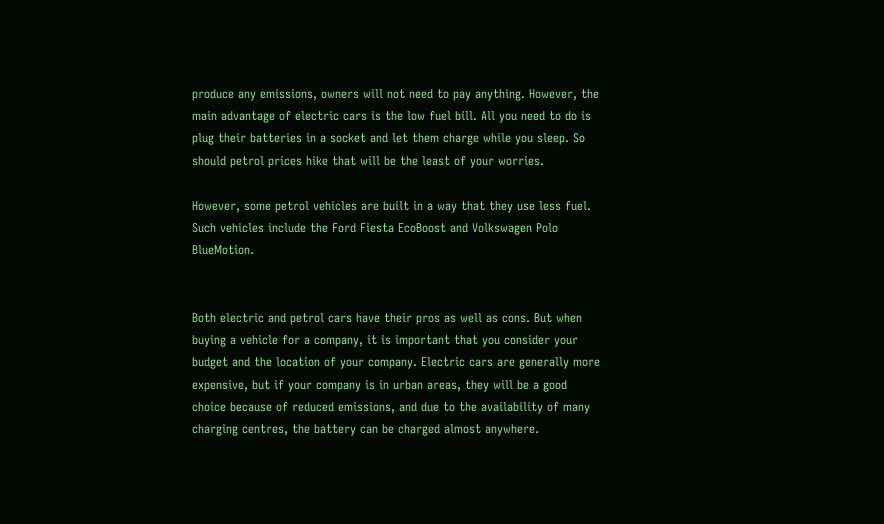produce any emissions, owners will not need to pay anything. However, the main advantage of electric cars is the low fuel bill. All you need to do is plug their batteries in a socket and let them charge while you sleep. So should petrol prices hike that will be the least of your worries.

However, some petrol vehicles are built in a way that they use less fuel. Such vehicles include the Ford Fiesta EcoBoost and Volkswagen Polo BlueMotion.


Both electric and petrol cars have their pros as well as cons. But when buying a vehicle for a company, it is important that you consider your budget and the location of your company. Electric cars are generally more expensive, but if your company is in urban areas, they will be a good choice because of reduced emissions, and due to the availability of many charging centres, the battery can be charged almost anywhere.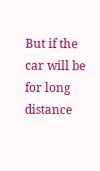But if the car will be for long distance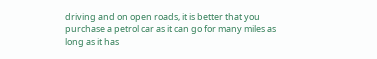driving and on open roads, it is better that you purchase a petrol car as it can go for many miles as long as it has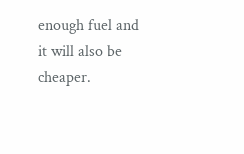enough fuel and it will also be cheaper.